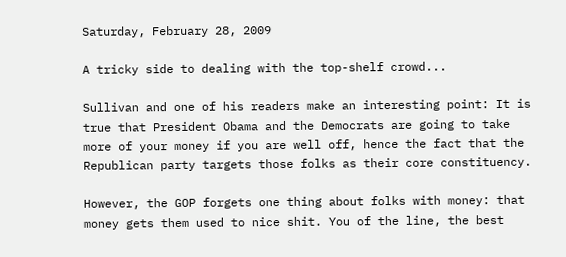Saturday, February 28, 2009

A tricky side to dealing with the top-shelf crowd...

Sullivan and one of his readers make an interesting point: It is true that President Obama and the Democrats are going to take more of your money if you are well off, hence the fact that the Republican party targets those folks as their core constituency.

However, the GOP forgets one thing about folks with money: that money gets them used to nice shit. You of the line, the best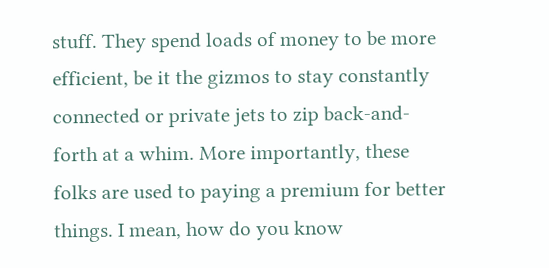stuff. They spend loads of money to be more efficient, be it the gizmos to stay constantly connected or private jets to zip back-and-forth at a whim. More importantly, these folks are used to paying a premium for better things. I mean, how do you know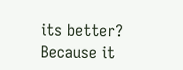its better? Because it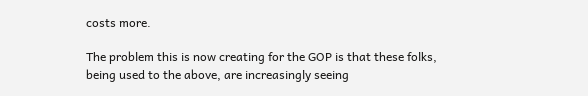costs more.

The problem this is now creating for the GOP is that these folks, being used to the above, are increasingly seeing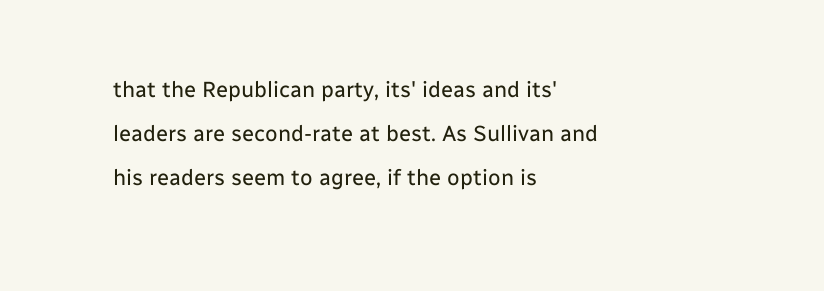that the Republican party, its' ideas and its' leaders are second-rate at best. As Sullivan and his readers seem to agree, if the option is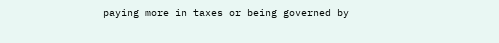paying more in taxes or being governed by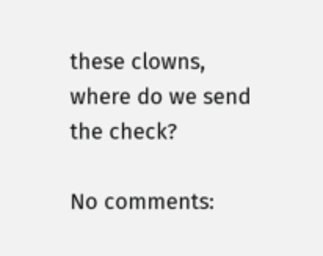these clowns, where do we send the check?

No comments: